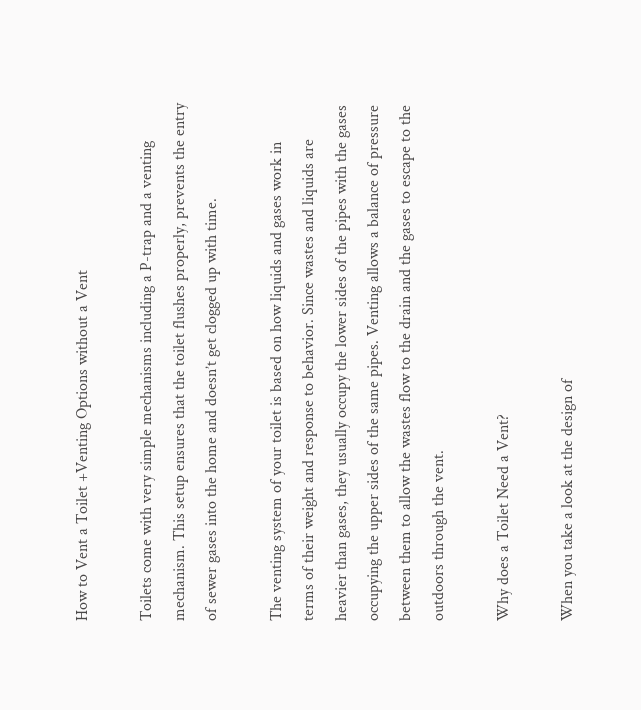How to Vent a Toilet +Venting Options without a Vent

Toilets come with very simple mechanisms including a P-trap and a venting mechanism. This setup ensures that the toilet flushes properly, prevents the entry of sewer gases into the home and doesn’t get clogged up with time.

The venting system of your toilet is based on how liquids and gases work in terms of their weight and response to behavior. Since wastes and liquids are heavier than gases, they usually occupy the lower sides of the pipes with the gases occupying the upper sides of the same pipes. Venting allows a balance of pressure between them to allow the wastes flow to the drain and the gases to escape to the outdoors through the vent.

Why does a Toilet Need a Vent?

When you take a look at the design of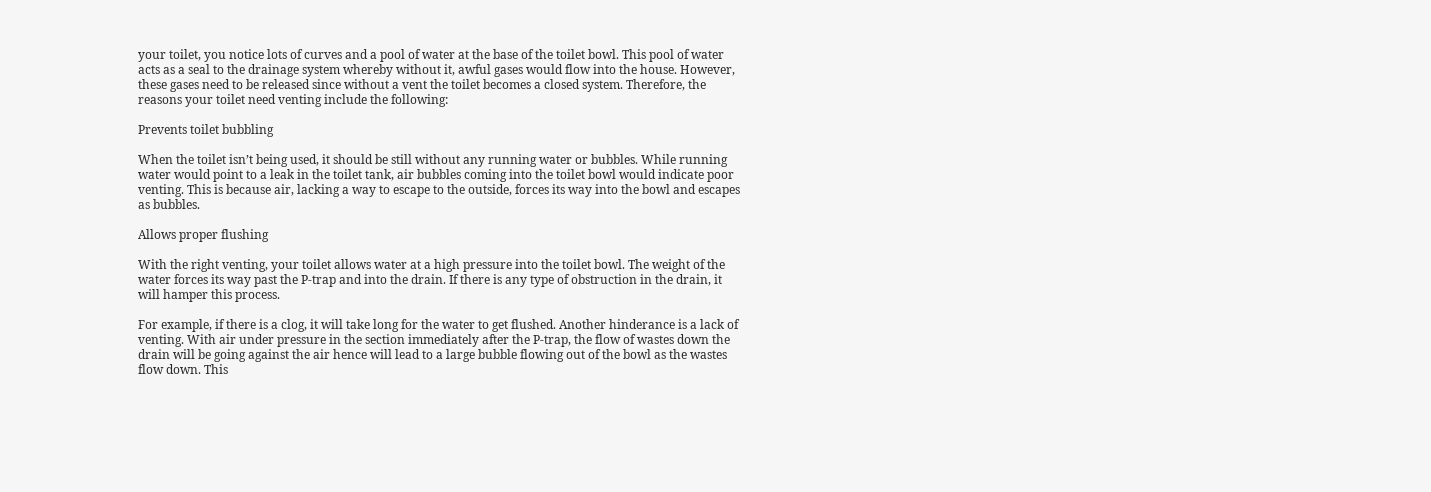your toilet, you notice lots of curves and a pool of water at the base of the toilet bowl. This pool of water acts as a seal to the drainage system whereby without it, awful gases would flow into the house. However, these gases need to be released since without a vent the toilet becomes a closed system. Therefore, the reasons your toilet need venting include the following:

Prevents toilet bubbling

When the toilet isn’t being used, it should be still without any running water or bubbles. While running water would point to a leak in the toilet tank, air bubbles coming into the toilet bowl would indicate poor venting. This is because air, lacking a way to escape to the outside, forces its way into the bowl and escapes as bubbles.

Allows proper flushing

With the right venting, your toilet allows water at a high pressure into the toilet bowl. The weight of the water forces its way past the P-trap and into the drain. If there is any type of obstruction in the drain, it will hamper this process.

For example, if there is a clog, it will take long for the water to get flushed. Another hinderance is a lack of venting. With air under pressure in the section immediately after the P-trap, the flow of wastes down the drain will be going against the air hence will lead to a large bubble flowing out of the bowl as the wastes flow down. This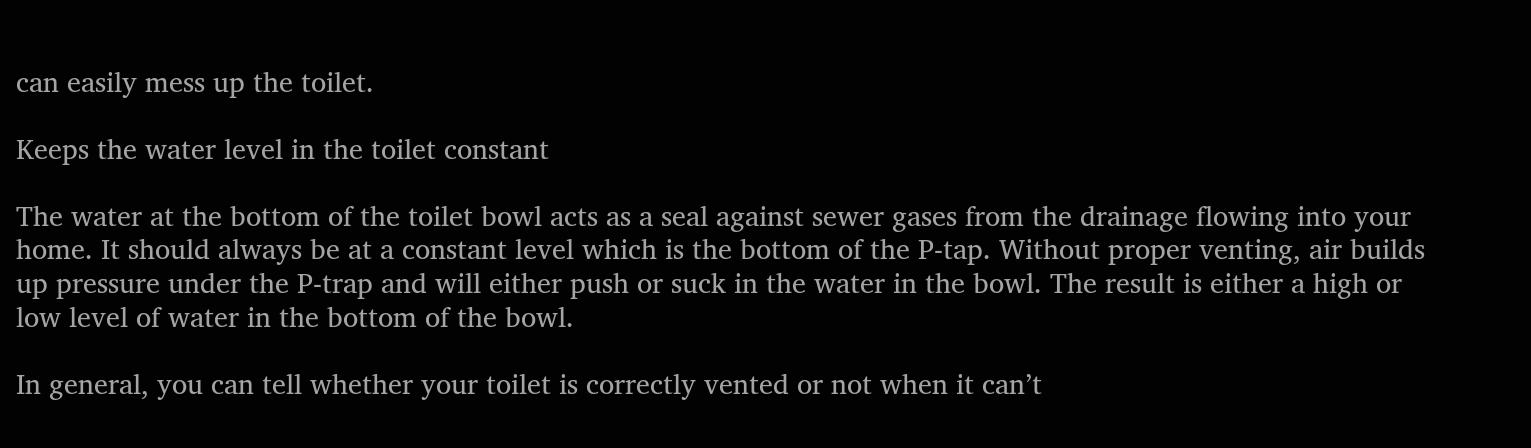can easily mess up the toilet.

Keeps the water level in the toilet constant

The water at the bottom of the toilet bowl acts as a seal against sewer gases from the drainage flowing into your home. It should always be at a constant level which is the bottom of the P-tap. Without proper venting, air builds up pressure under the P-trap and will either push or suck in the water in the bowl. The result is either a high or low level of water in the bottom of the bowl.

In general, you can tell whether your toilet is correctly vented or not when it can’t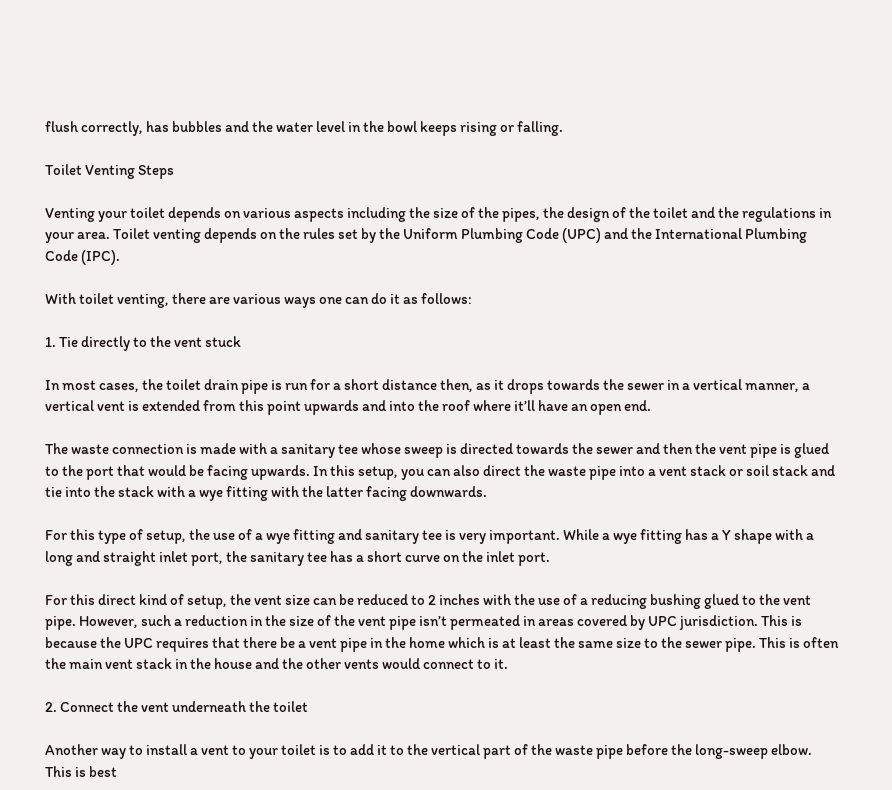flush correctly, has bubbles and the water level in the bowl keeps rising or falling.

Toilet Venting Steps

Venting your toilet depends on various aspects including the size of the pipes, the design of the toilet and the regulations in your area. Toilet venting depends on the rules set by the Uniform Plumbing Code (UPC) and the International Plumbing Code (IPC).

With toilet venting, there are various ways one can do it as follows:

1. Tie directly to the vent stuck

In most cases, the toilet drain pipe is run for a short distance then, as it drops towards the sewer in a vertical manner, a vertical vent is extended from this point upwards and into the roof where it’ll have an open end.

The waste connection is made with a sanitary tee whose sweep is directed towards the sewer and then the vent pipe is glued to the port that would be facing upwards. In this setup, you can also direct the waste pipe into a vent stack or soil stack and tie into the stack with a wye fitting with the latter facing downwards.

For this type of setup, the use of a wye fitting and sanitary tee is very important. While a wye fitting has a Y shape with a long and straight inlet port, the sanitary tee has a short curve on the inlet port.

For this direct kind of setup, the vent size can be reduced to 2 inches with the use of a reducing bushing glued to the vent pipe. However, such a reduction in the size of the vent pipe isn’t permeated in areas covered by UPC jurisdiction. This is because the UPC requires that there be a vent pipe in the home which is at least the same size to the sewer pipe. This is often the main vent stack in the house and the other vents would connect to it.

2. Connect the vent underneath the toilet

Another way to install a vent to your toilet is to add it to the vertical part of the waste pipe before the long-sweep elbow. This is best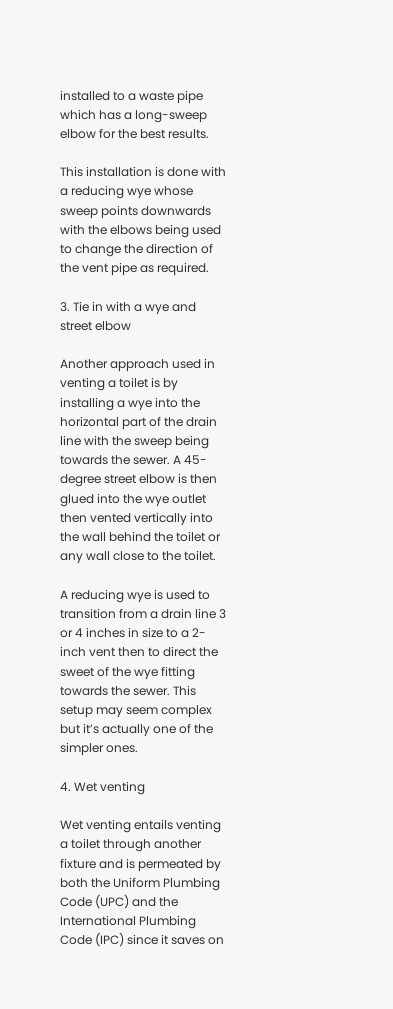installed to a waste pipe which has a long-sweep elbow for the best results.

This installation is done with a reducing wye whose sweep points downwards with the elbows being used to change the direction of the vent pipe as required.

3. Tie in with a wye and street elbow

Another approach used in venting a toilet is by installing a wye into the horizontal part of the drain line with the sweep being towards the sewer. A 45-degree street elbow is then glued into the wye outlet then vented vertically into the wall behind the toilet or any wall close to the toilet.

A reducing wye is used to transition from a drain line 3 or 4 inches in size to a 2-inch vent then to direct the sweet of the wye fitting towards the sewer. This setup may seem complex but it’s actually one of the simpler ones.

4. Wet venting

Wet venting entails venting a toilet through another fixture and is permeated by both the Uniform Plumbing Code (UPC) and the International Plumbing Code (IPC) since it saves on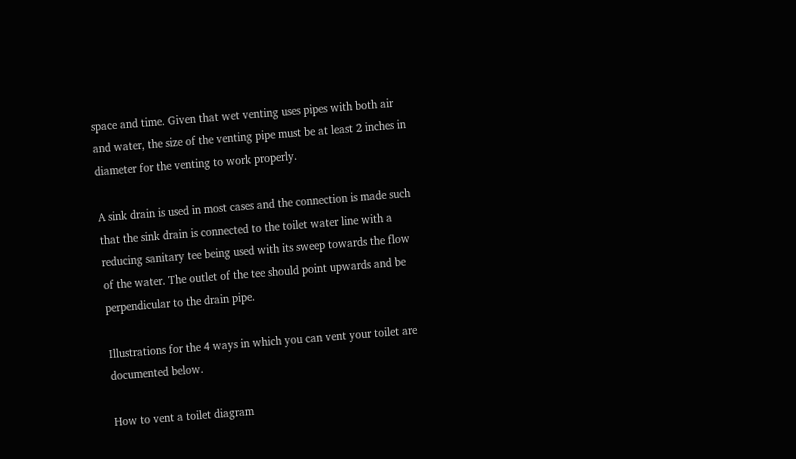space and time. Given that wet venting uses pipes with both air and water, the size of the venting pipe must be at least 2 inches in diameter for the venting to work properly.

A sink drain is used in most cases and the connection is made such that the sink drain is connected to the toilet water line with a reducing sanitary tee being used with its sweep towards the flow of the water. The outlet of the tee should point upwards and be perpendicular to the drain pipe.

Illustrations for the 4 ways in which you can vent your toilet are documented below.

How to vent a toilet diagram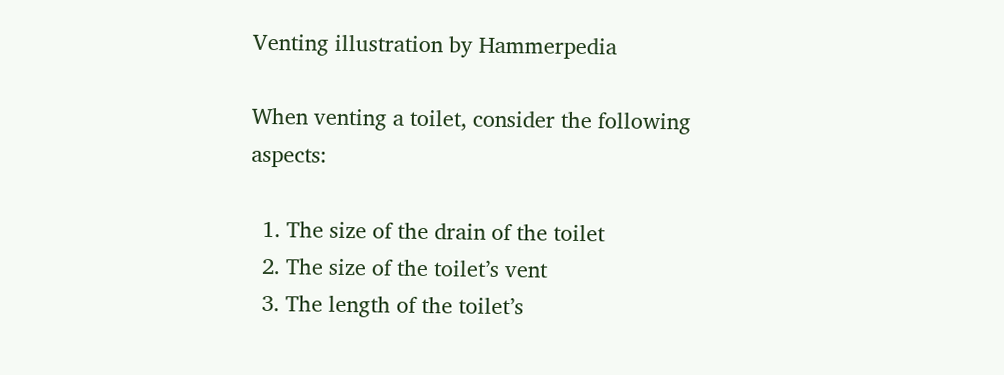Venting illustration by Hammerpedia

When venting a toilet, consider the following aspects:

  1. The size of the drain of the toilet
  2. The size of the toilet’s vent
  3. The length of the toilet’s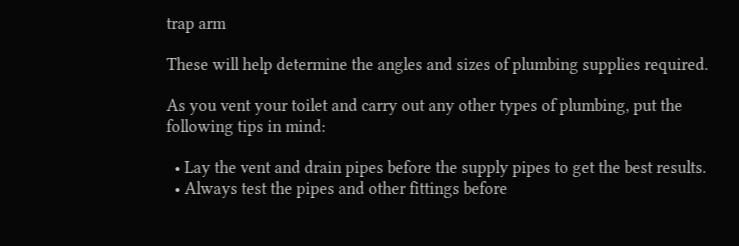trap arm

These will help determine the angles and sizes of plumbing supplies required.

As you vent your toilet and carry out any other types of plumbing, put the following tips in mind:

  • Lay the vent and drain pipes before the supply pipes to get the best results.
  • Always test the pipes and other fittings before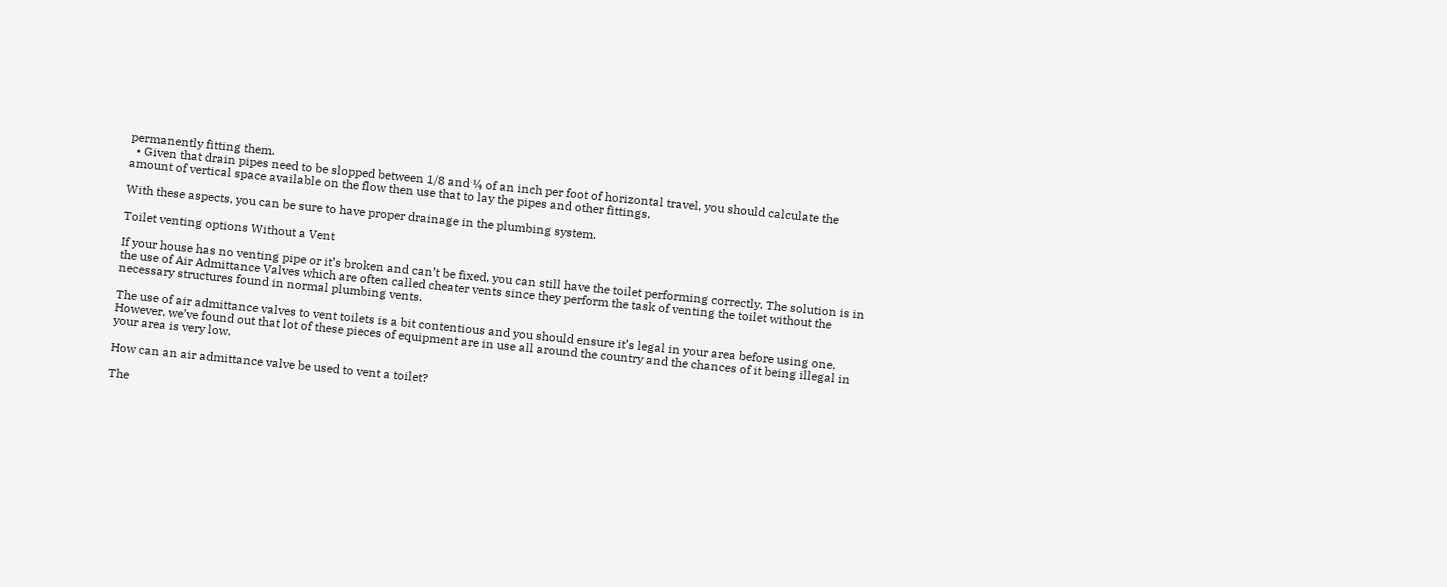permanently fitting them.
  • Given that drain pipes need to be slopped between 1/8 and ¼ of an inch per foot of horizontal travel, you should calculate the amount of vertical space available on the flow then use that to lay the pipes and other fittings.

With these aspects, you can be sure to have proper drainage in the plumbing system.

Toilet venting options Without a Vent

If your house has no venting pipe or it’s broken and can’t be fixed, you can still have the toilet performing correctly. The solution is in the use of Air Admittance Valves which are often called cheater vents since they perform the task of venting the toilet without the necessary structures found in normal plumbing vents.

The use of air admittance valves to vent toilets is a bit contentious and you should ensure it’s legal in your area before using one. However, we’ve found out that lot of these pieces of equipment are in use all around the country and the chances of it being illegal in your area is very low.

How can an air admittance valve be used to vent a toilet?

The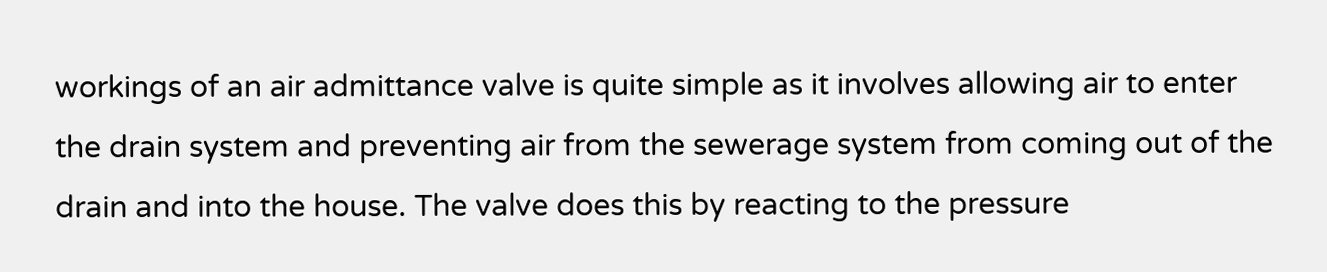workings of an air admittance valve is quite simple as it involves allowing air to enter the drain system and preventing air from the sewerage system from coming out of the drain and into the house. The valve does this by reacting to the pressure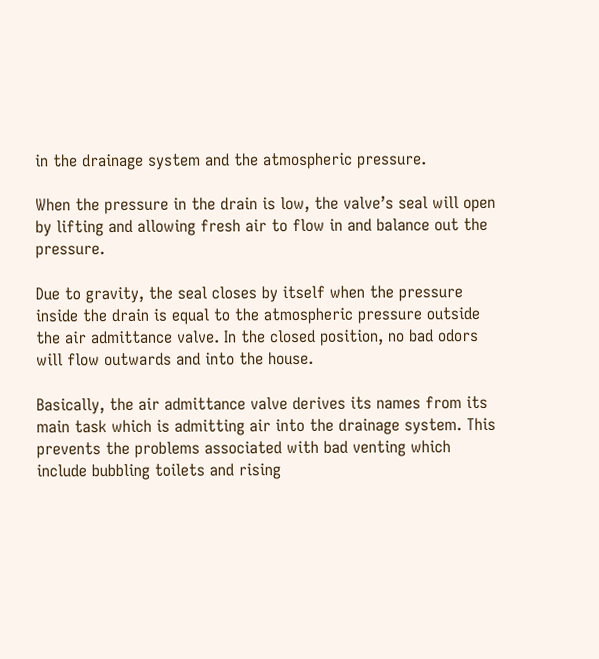in the drainage system and the atmospheric pressure.

When the pressure in the drain is low, the valve’s seal will open by lifting and allowing fresh air to flow in and balance out the pressure.

Due to gravity, the seal closes by itself when the pressure inside the drain is equal to the atmospheric pressure outside the air admittance valve. In the closed position, no bad odors will flow outwards and into the house.

Basically, the air admittance valve derives its names from its main task which is admitting air into the drainage system. This prevents the problems associated with bad venting which include bubbling toilets and rising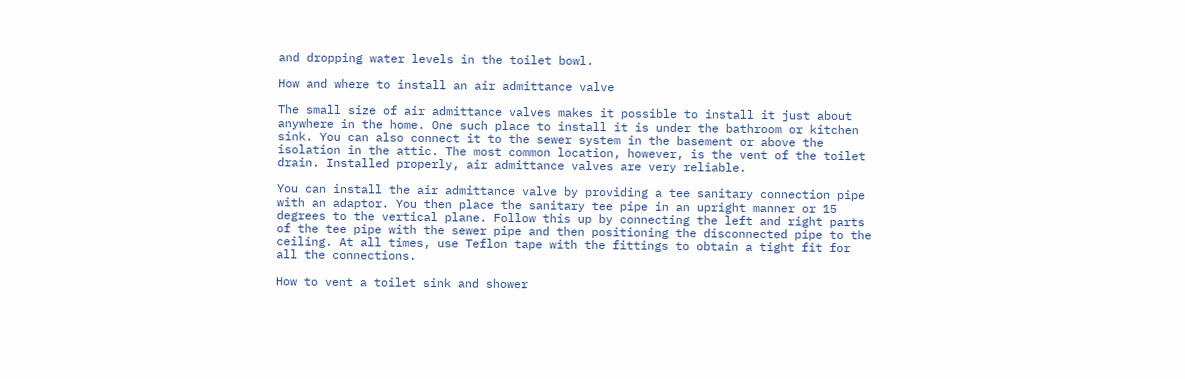and dropping water levels in the toilet bowl.

How and where to install an air admittance valve

The small size of air admittance valves makes it possible to install it just about anywhere in the home. One such place to install it is under the bathroom or kitchen sink. You can also connect it to the sewer system in the basement or above the isolation in the attic. The most common location, however, is the vent of the toilet drain. Installed properly, air admittance valves are very reliable.

You can install the air admittance valve by providing a tee sanitary connection pipe with an adaptor. You then place the sanitary tee pipe in an upright manner or 15 degrees to the vertical plane. Follow this up by connecting the left and right parts of the tee pipe with the sewer pipe and then positioning the disconnected pipe to the ceiling. At all times, use Teflon tape with the fittings to obtain a tight fit for all the connections.

How to vent a toilet sink and shower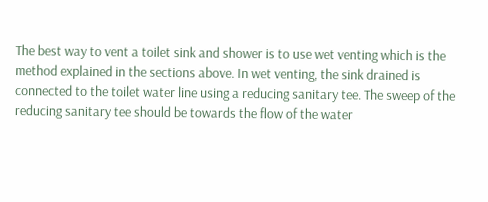The best way to vent a toilet sink and shower is to use wet venting which is the method explained in the sections above. In wet venting, the sink drained is connected to the toilet water line using a reducing sanitary tee. The sweep of the reducing sanitary tee should be towards the flow of the water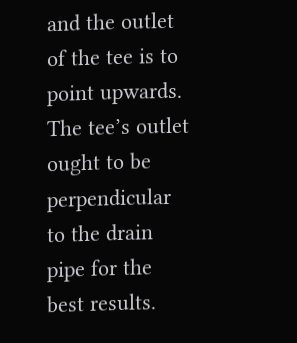and the outlet of the tee is to point upwards. The tee’s outlet ought to be perpendicular to the drain pipe for the best results.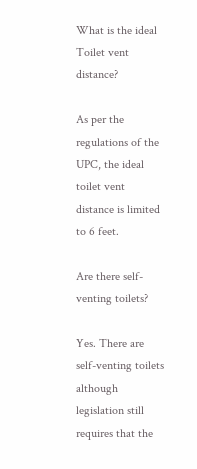What is the ideal Toilet vent distance?

As per the regulations of the UPC, the ideal toilet vent distance is limited to 6 feet.

Are there self-venting toilets?

Yes. There are self-venting toilets although legislation still requires that the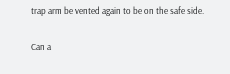trap arm be vented again to be on the safe side.

Can a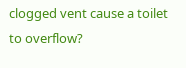clogged vent cause a toilet to overflow?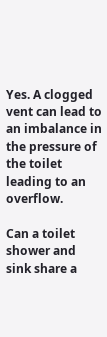Yes. A clogged vent can lead to an imbalance in the pressure of the toilet leading to an overflow.

Can a toilet shower and sink share a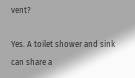vent?

Yes. A toilet shower and sink can share a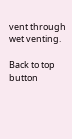vent through wet venting.

Back to top button